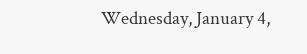Wednesday, January 4,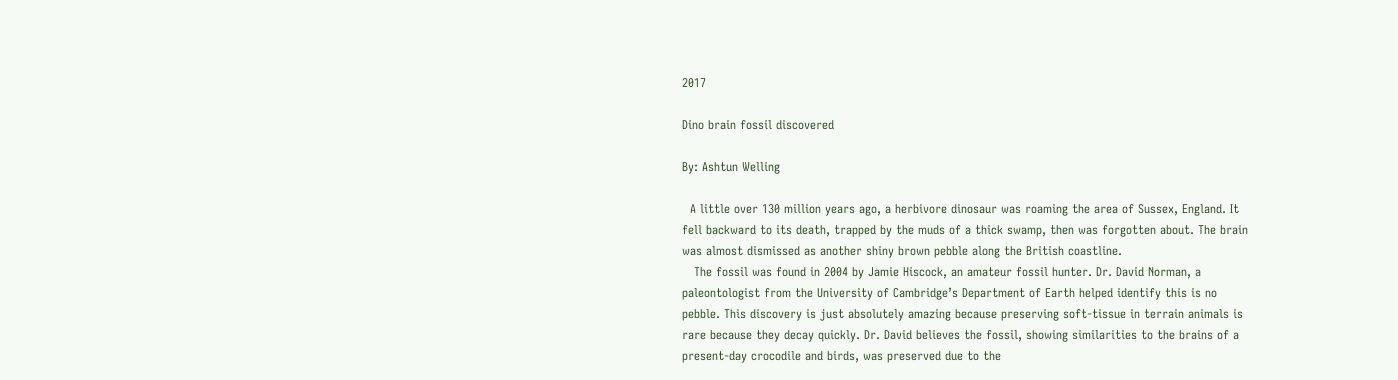2017

Dino brain fossil discovered

By: Ashtun Welling

  A little over 130 million years ago, a herbivore dinosaur was roaming the area of Sussex, England. It fell backward to its death, trapped by the muds of a thick swamp, then was forgotten about. The brain was almost dismissed as another shiny brown pebble along the British coastline.
   The fossil was found in 2004 by Jamie Hiscock, an amateur fossil hunter. Dr. David Norman, a paleontologist from the University of Cambridge’s Department of Earth helped identify this is no pebble. This discovery is just absolutely amazing because preserving soft-tissue in terrain animals is rare because they decay quickly. Dr. David believes the fossil, showing similarities to the brains of a present-day crocodile and birds, was preserved due to the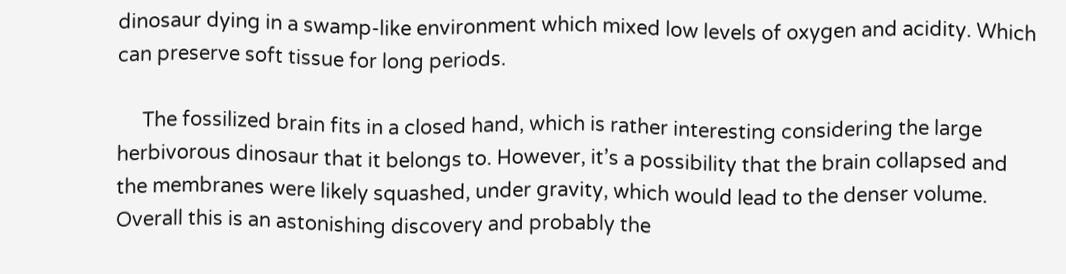dinosaur dying in a swamp-like environment which mixed low levels of oxygen and acidity. Which can preserve soft tissue for long periods.

     The fossilized brain fits in a closed hand, which is rather interesting considering the large herbivorous dinosaur that it belongs to. However, it’s a possibility that the brain collapsed and the membranes were likely squashed, under gravity, which would lead to the denser volume.  Overall this is an astonishing discovery and probably the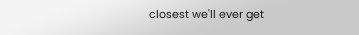closest we'll ever get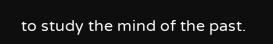to study the mind of the past.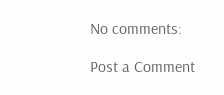No comments:

Post a Comment